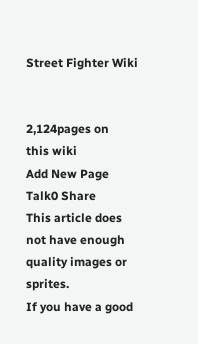Street Fighter Wiki


2,124pages on
this wiki
Add New Page
Talk0 Share
This article does not have enough quality images or sprites.
If you have a good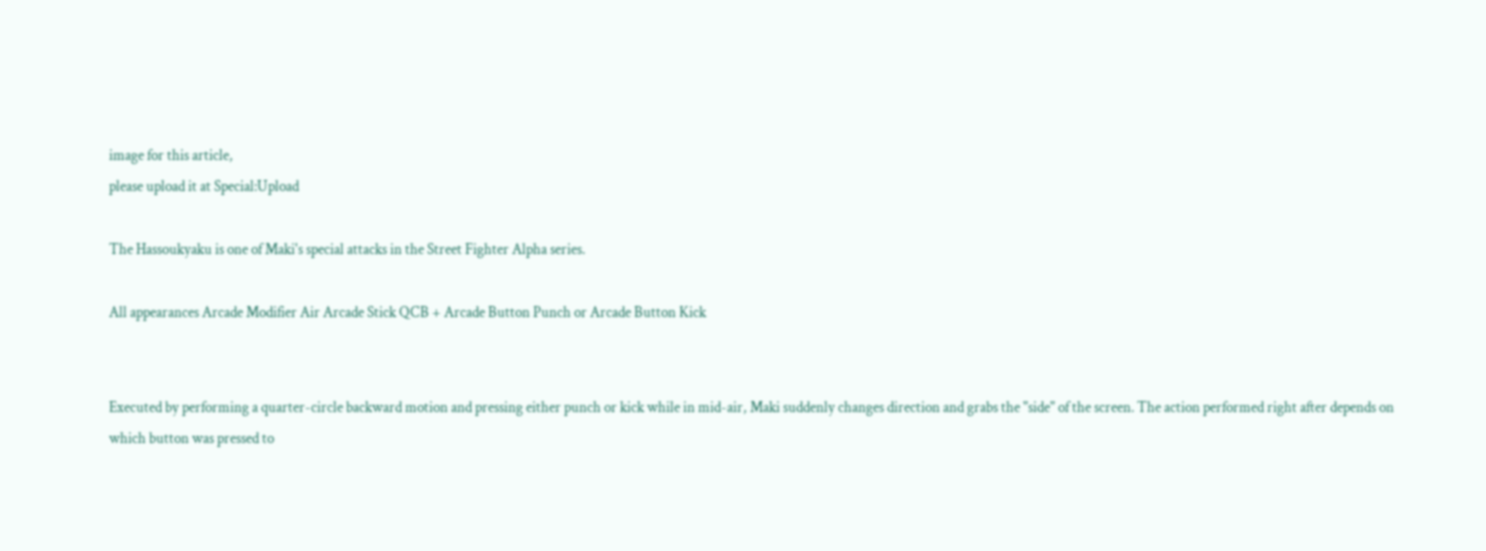image for this article,
please upload it at Special:Upload

The Hassoukyaku is one of Maki's special attacks in the Street Fighter Alpha series.

All appearances Arcade Modifier Air Arcade Stick QCB + Arcade Button Punch or Arcade Button Kick


Executed by performing a quarter-circle backward motion and pressing either punch or kick while in mid-air, Maki suddenly changes direction and grabs the "side" of the screen. The action performed right after depends on which button was pressed to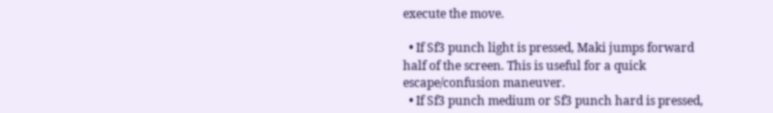execute the move.

  • If Sf3 punch light is pressed, Maki jumps forward half of the screen. This is useful for a quick escape/confusion maneuver.
  • If Sf3 punch medium or Sf3 punch hard is pressed,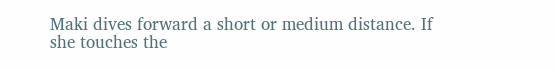Maki dives forward a short or medium distance. If she touches the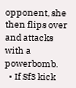opponent, she then flips over and attacks with a powerbomb.
  • If Sf3 kick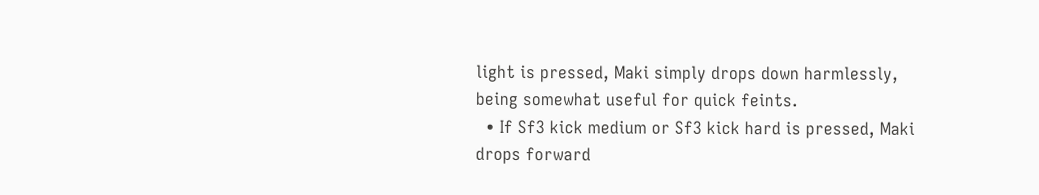light is pressed, Maki simply drops down harmlessly, being somewhat useful for quick feints.
  • If Sf3 kick medium or Sf3 kick hard is pressed, Maki drops forward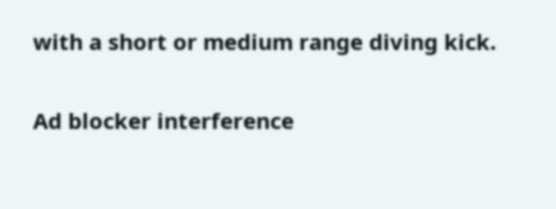with a short or medium range diving kick.

Ad blocker interference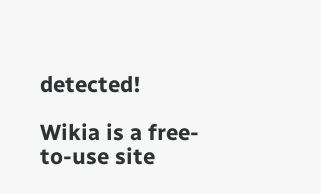detected!

Wikia is a free-to-use site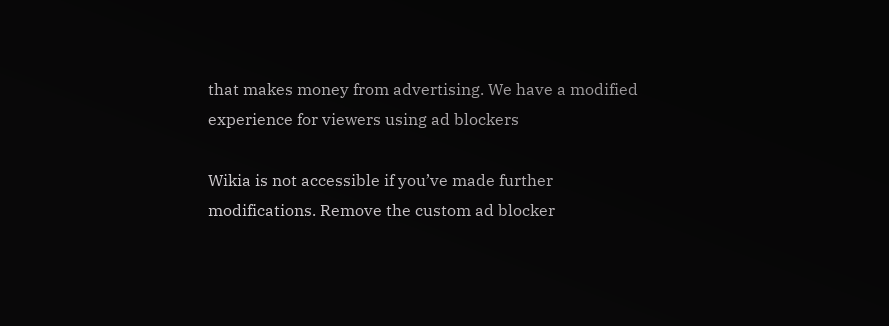that makes money from advertising. We have a modified experience for viewers using ad blockers

Wikia is not accessible if you’ve made further modifications. Remove the custom ad blocker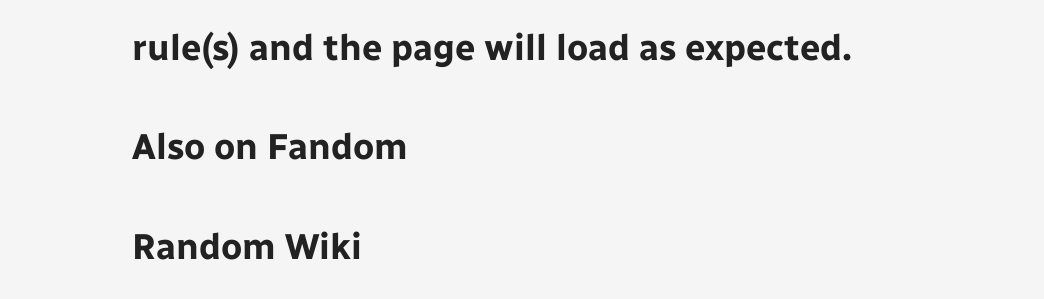rule(s) and the page will load as expected.

Also on Fandom

Random Wiki